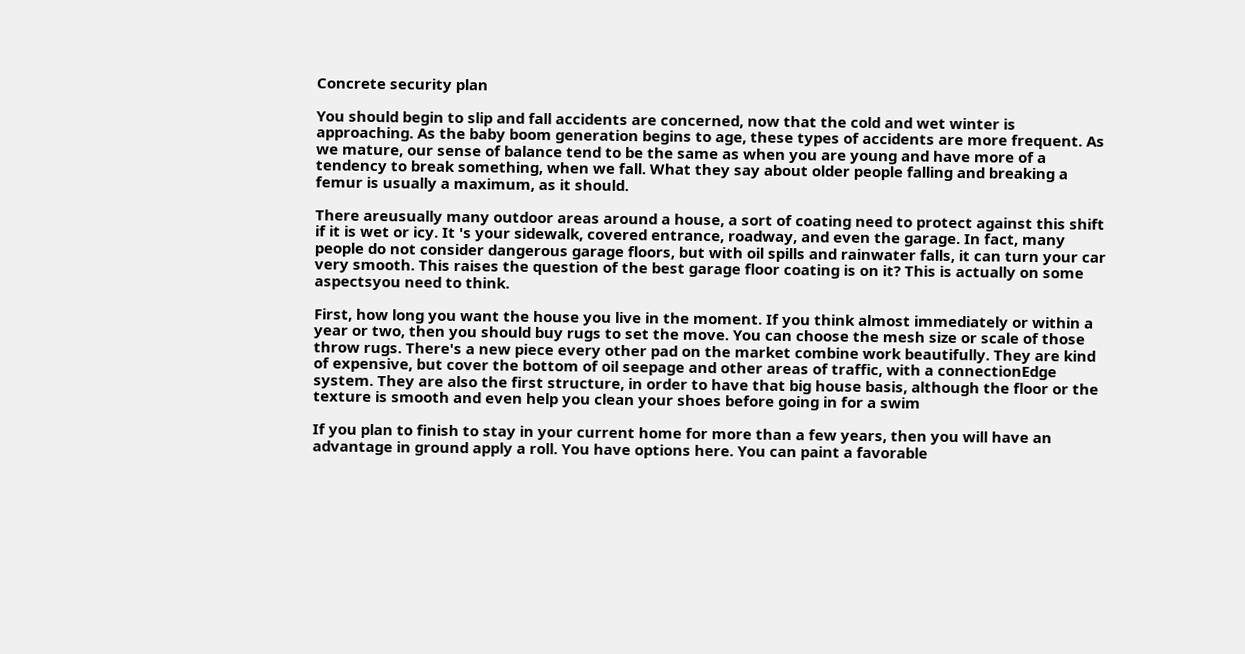Concrete security plan

You should begin to slip and fall accidents are concerned, now that the cold and wet winter is approaching. As the baby boom generation begins to age, these types of accidents are more frequent. As we mature, our sense of balance tend to be the same as when you are young and have more of a tendency to break something, when we fall. What they say about older people falling and breaking a femur is usually a maximum, as it should.

There areusually many outdoor areas around a house, a sort of coating need to protect against this shift if it is wet or icy. It 's your sidewalk, covered entrance, roadway, and even the garage. In fact, many people do not consider dangerous garage floors, but with oil spills and rainwater falls, it can turn your car very smooth. This raises the question of the best garage floor coating is on it? This is actually on some aspectsyou need to think.

First, how long you want the house you live in the moment. If you think almost immediately or within a year or two, then you should buy rugs to set the move. You can choose the mesh size or scale of those throw rugs. There's a new piece every other pad on the market combine work beautifully. They are kind of expensive, but cover the bottom of oil seepage and other areas of traffic, with a connectionEdge system. They are also the first structure, in order to have that big house basis, although the floor or the texture is smooth and even help you clean your shoes before going in for a swim

If you plan to finish to stay in your current home for more than a few years, then you will have an advantage in ground apply a roll. You have options here. You can paint a favorable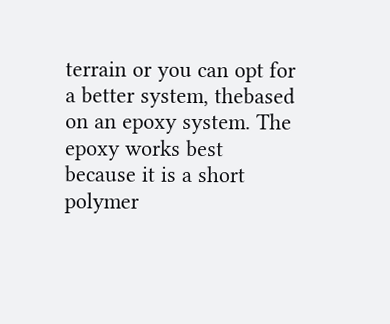terrain or you can opt for a better system, thebased on an epoxy system. The epoxy works best because it is a short polymer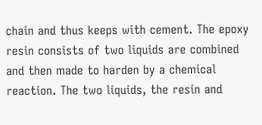chain and thus keeps with cement. The epoxy resin consists of two liquids are combined and then made to harden by a chemical reaction. The two liquids, the resin and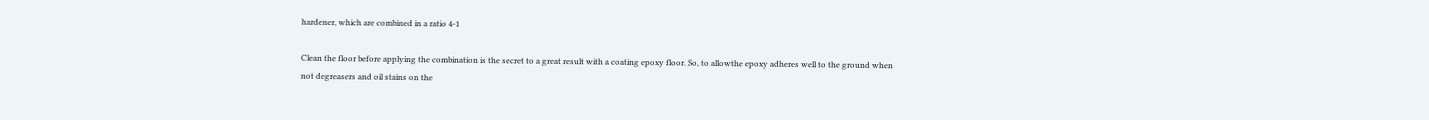hardener, which are combined in a ratio 4-1

Clean the floor before applying the combination is the secret to a great result with a coating epoxy floor. So, to allowthe epoxy adheres well to the ground when not degreasers and oil stains on the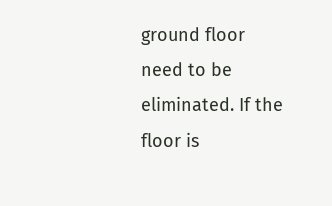ground floor need to be eliminated. If the floor is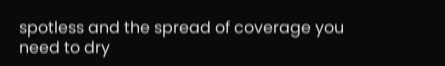spotless and the spread of coverage you need to dry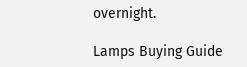overnight.

Lamps Buying Guide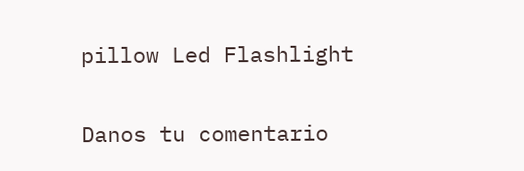pillow Led Flashlight

Danos tu comentario